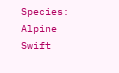Species: Alpine Swift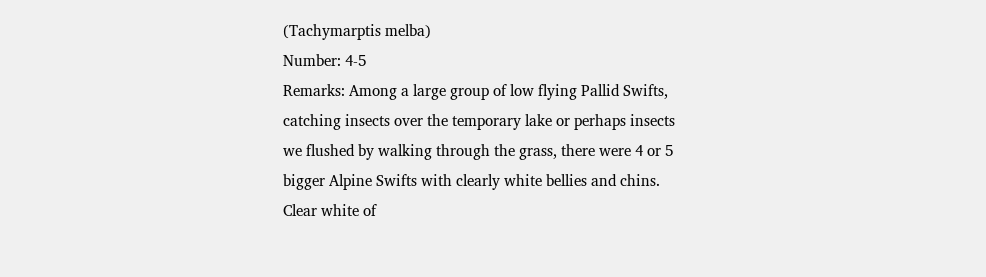(Tachymarptis melba)
Number: 4-5
Remarks: Among a large group of low flying Pallid Swifts, catching insects over the temporary lake or perhaps insects we flushed by walking through the grass, there were 4 or 5 bigger Alpine Swifts with clearly white bellies and chins. Clear white of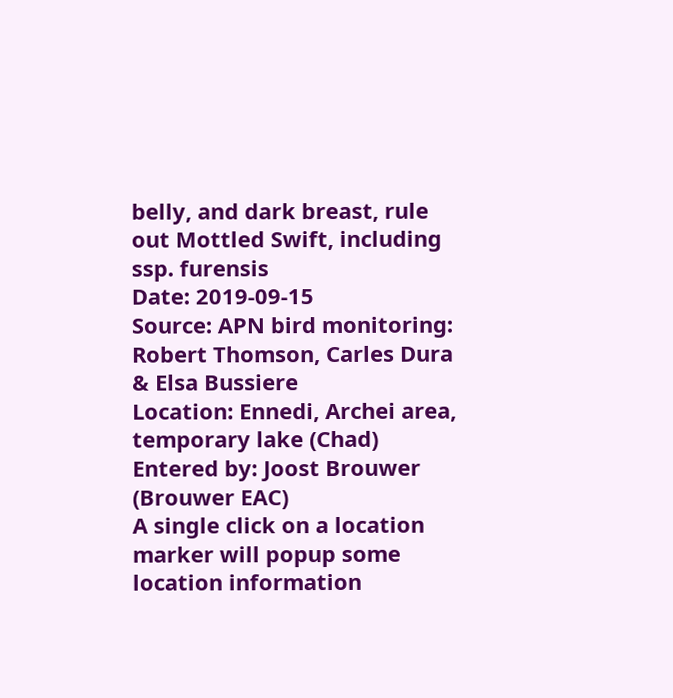belly, and dark breast, rule out Mottled Swift, including ssp. furensis
Date: 2019-09-15
Source: APN bird monitoring: Robert Thomson, Carles Dura & Elsa Bussiere
Location: Ennedi, Archei area, temporary lake (Chad)
Entered by: Joost Brouwer (Brouwer EAC)
A single click on a location marker will popup some location information